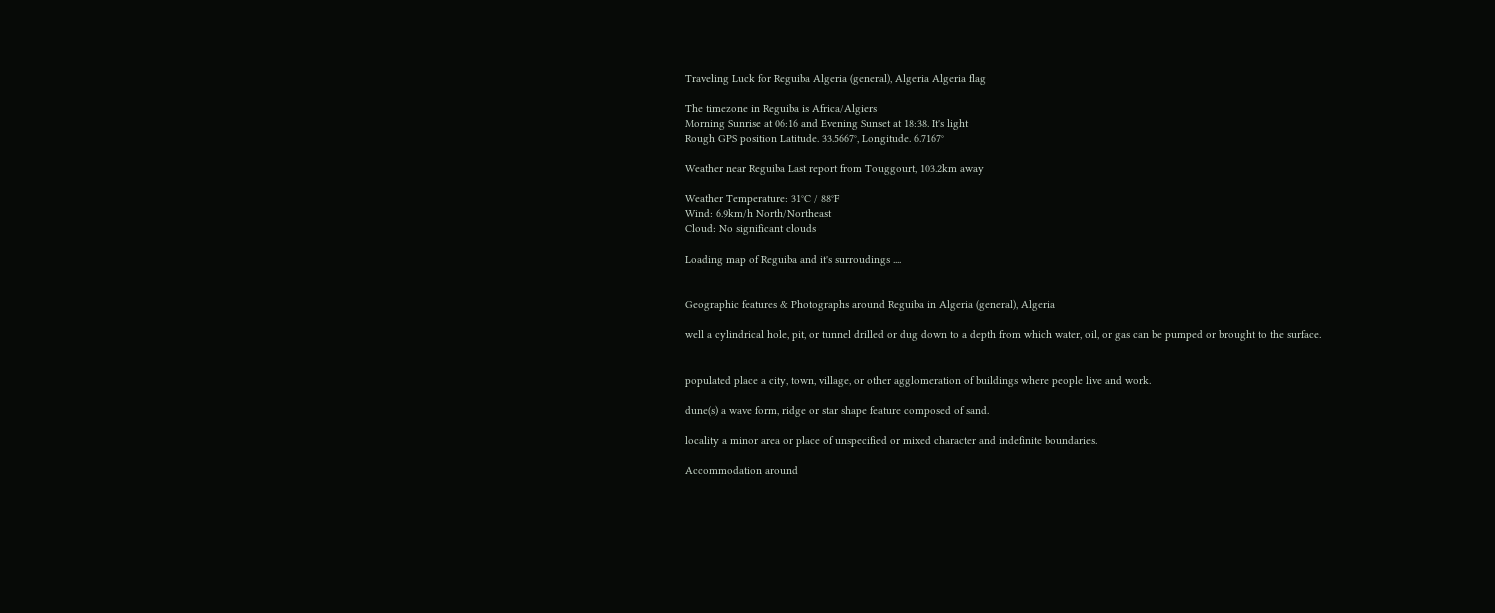Traveling Luck for Reguiba Algeria (general), Algeria Algeria flag

The timezone in Reguiba is Africa/Algiers
Morning Sunrise at 06:16 and Evening Sunset at 18:38. It's light
Rough GPS position Latitude. 33.5667°, Longitude. 6.7167°

Weather near Reguiba Last report from Touggourt, 103.2km away

Weather Temperature: 31°C / 88°F
Wind: 6.9km/h North/Northeast
Cloud: No significant clouds

Loading map of Reguiba and it's surroudings ....


Geographic features & Photographs around Reguiba in Algeria (general), Algeria

well a cylindrical hole, pit, or tunnel drilled or dug down to a depth from which water, oil, or gas can be pumped or brought to the surface.


populated place a city, town, village, or other agglomeration of buildings where people live and work.

dune(s) a wave form, ridge or star shape feature composed of sand.

locality a minor area or place of unspecified or mixed character and indefinite boundaries.

Accommodation around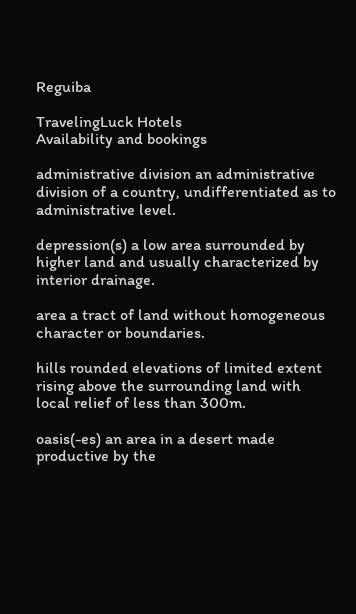Reguiba

TravelingLuck Hotels
Availability and bookings

administrative division an administrative division of a country, undifferentiated as to administrative level.

depression(s) a low area surrounded by higher land and usually characterized by interior drainage.

area a tract of land without homogeneous character or boundaries.

hills rounded elevations of limited extent rising above the surrounding land with local relief of less than 300m.

oasis(-es) an area in a desert made productive by the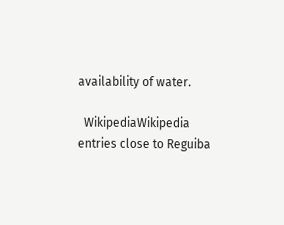availability of water.

  WikipediaWikipedia entries close to Reguiba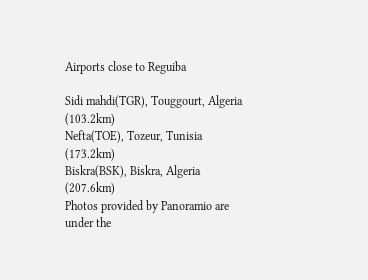Airports close to Reguiba

Sidi mahdi(TGR), Touggourt, Algeria (103.2km)
Nefta(TOE), Tozeur, Tunisia (173.2km)
Biskra(BSK), Biskra, Algeria (207.6km)
Photos provided by Panoramio are under the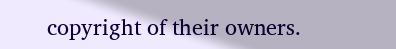copyright of their owners.